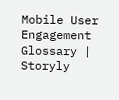Mobile User Engagement Glossary | Storyly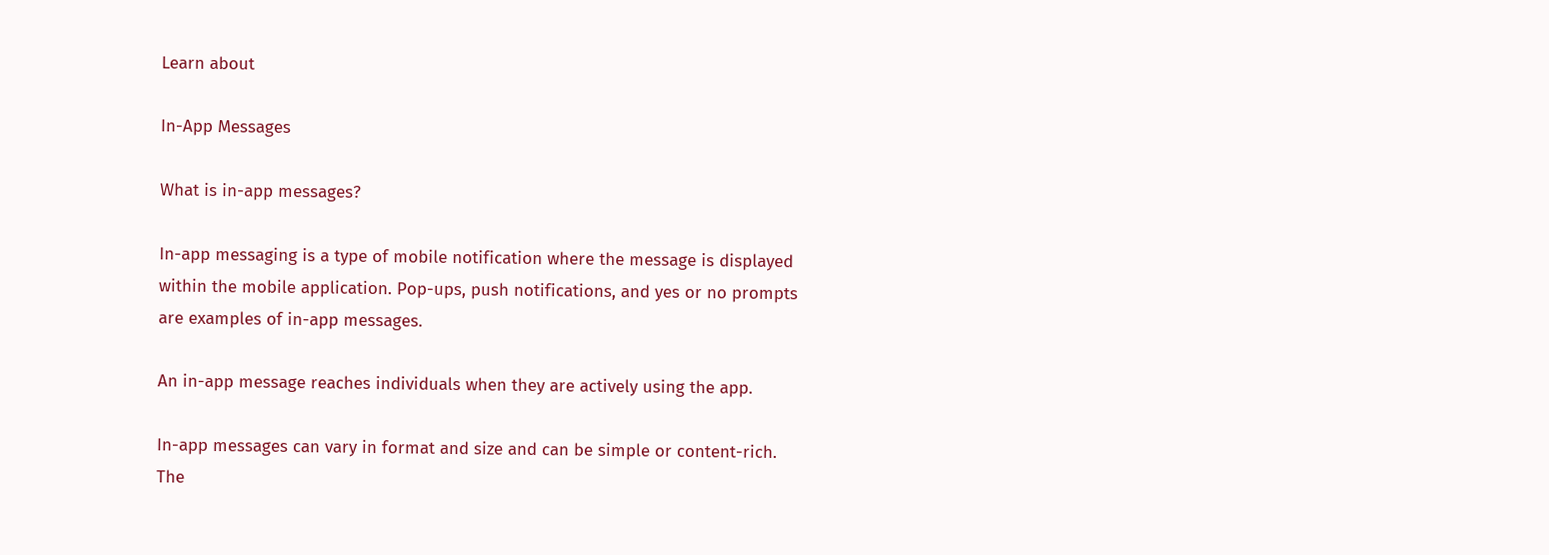Learn about

In-App Messages

What is in-app messages?

In-app messaging is a type of mobile notification where the message is displayed within the mobile application. Pop-ups, push notifications, and yes or no prompts are examples of in-app messages.

An in-app message reaches individuals when they are actively using the app.

In-app messages can vary in format and size and can be simple or content-rich. The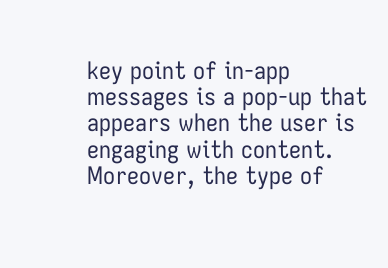key point of in-app messages is a pop-up that appears when the user is engaging with content. Moreover, the type of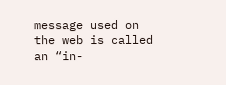message used on the web is called an “in-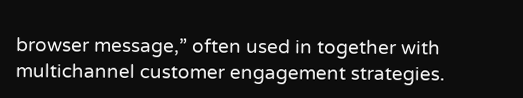browser message,” often used in together with multichannel customer engagement strategies.